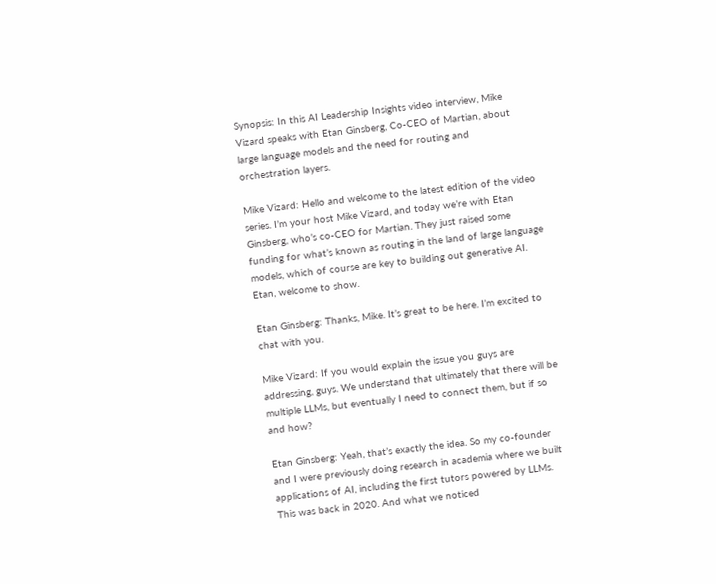Synopsis: In this AI Leadership Insights video interview, Mike Vizard speaks with Etan Ginsberg, Co-CEO of Martian, about large language models and the need for routing and orchestration layers.

Mike Vizard: Hello and welcome to the latest edition of the video series. I’m your host Mike Vizard, and today we’re with Etan Ginsberg, who’s co-CEO for Martian. They just raised some funding for what’s known as routing in the land of large language models, which of course are key to building out generative AI. Etan, welcome to show.

Etan Ginsberg: Thanks, Mike. It’s great to be here. I’m excited to chat with you.

Mike Vizard: If you would explain the issue you guys are addressing, guys. We understand that ultimately that there will be multiple LLMs, but eventually I need to connect them, but if so and how?

Etan Ginsberg: Yeah, that’s exactly the idea. So my co-founder and I were previously doing research in academia where we built applications of AI, including the first tutors powered by LLMs. This was back in 2020. And what we noticed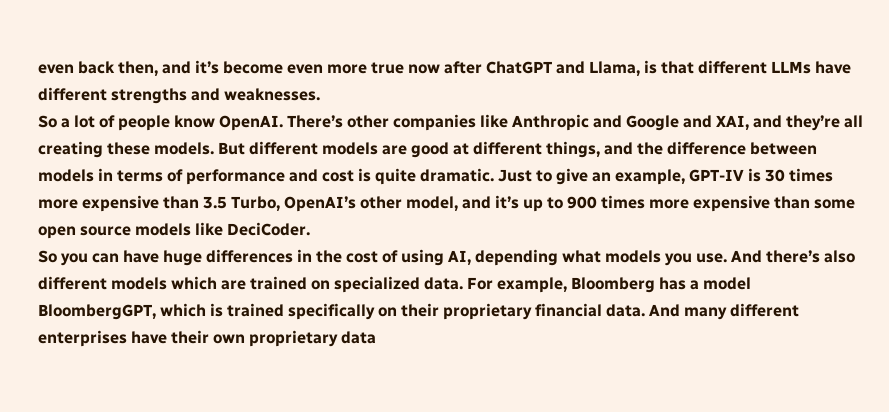even back then, and it’s become even more true now after ChatGPT and Llama, is that different LLMs have different strengths and weaknesses.
So a lot of people know OpenAI. There’s other companies like Anthropic and Google and XAI, and they’re all creating these models. But different models are good at different things, and the difference between models in terms of performance and cost is quite dramatic. Just to give an example, GPT-IV is 30 times more expensive than 3.5 Turbo, OpenAI’s other model, and it’s up to 900 times more expensive than some open source models like DeciCoder.
So you can have huge differences in the cost of using AI, depending what models you use. And there’s also different models which are trained on specialized data. For example, Bloomberg has a model BloombergGPT, which is trained specifically on their proprietary financial data. And many different enterprises have their own proprietary data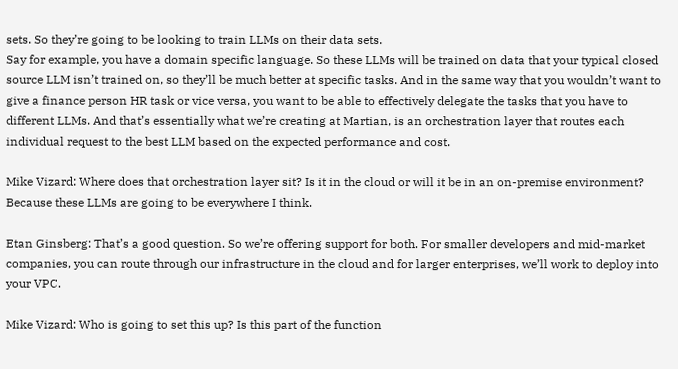sets. So they’re going to be looking to train LLMs on their data sets.
Say for example, you have a domain specific language. So these LLMs will be trained on data that your typical closed source LLM isn’t trained on, so they’ll be much better at specific tasks. And in the same way that you wouldn’t want to give a finance person HR task or vice versa, you want to be able to effectively delegate the tasks that you have to different LLMs. And that’s essentially what we’re creating at Martian, is an orchestration layer that routes each individual request to the best LLM based on the expected performance and cost.

Mike Vizard: Where does that orchestration layer sit? Is it in the cloud or will it be in an on-premise environment? Because these LLMs are going to be everywhere I think.

Etan Ginsberg: That’s a good question. So we’re offering support for both. For smaller developers and mid-market companies, you can route through our infrastructure in the cloud and for larger enterprises, we’ll work to deploy into your VPC.

Mike Vizard: Who is going to set this up? Is this part of the function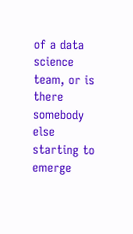of a data science team, or is there somebody else starting to emerge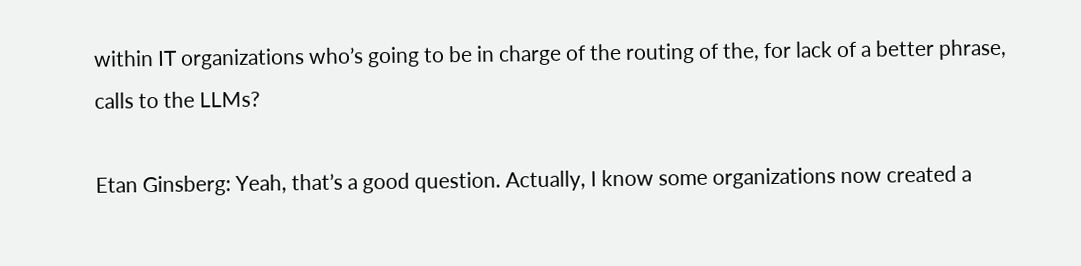within IT organizations who’s going to be in charge of the routing of the, for lack of a better phrase, calls to the LLMs?

Etan Ginsberg: Yeah, that’s a good question. Actually, I know some organizations now created a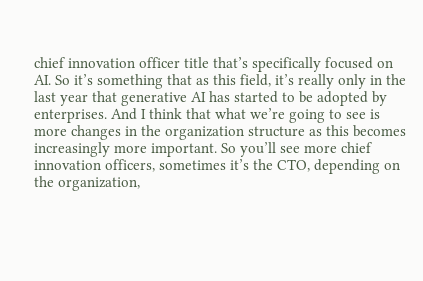chief innovation officer title that’s specifically focused on AI. So it’s something that as this field, it’s really only in the last year that generative AI has started to be adopted by enterprises. And I think that what we’re going to see is more changes in the organization structure as this becomes increasingly more important. So you’ll see more chief innovation officers, sometimes it’s the CTO, depending on the organization,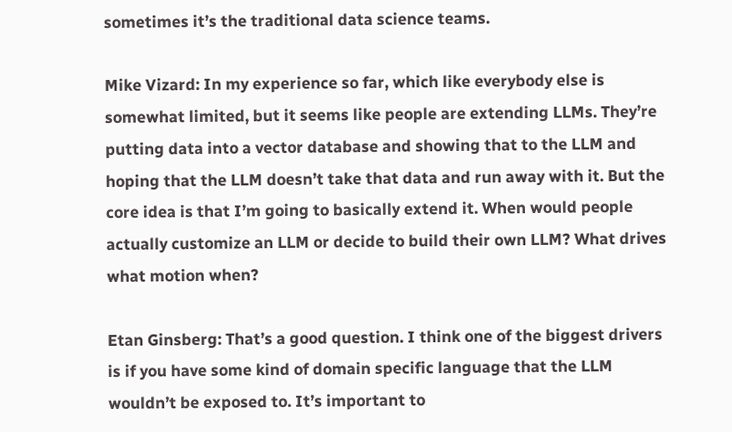sometimes it’s the traditional data science teams.

Mike Vizard: In my experience so far, which like everybody else is somewhat limited, but it seems like people are extending LLMs. They’re putting data into a vector database and showing that to the LLM and hoping that the LLM doesn’t take that data and run away with it. But the core idea is that I’m going to basically extend it. When would people actually customize an LLM or decide to build their own LLM? What drives what motion when?

Etan Ginsberg: That’s a good question. I think one of the biggest drivers is if you have some kind of domain specific language that the LLM wouldn’t be exposed to. It’s important to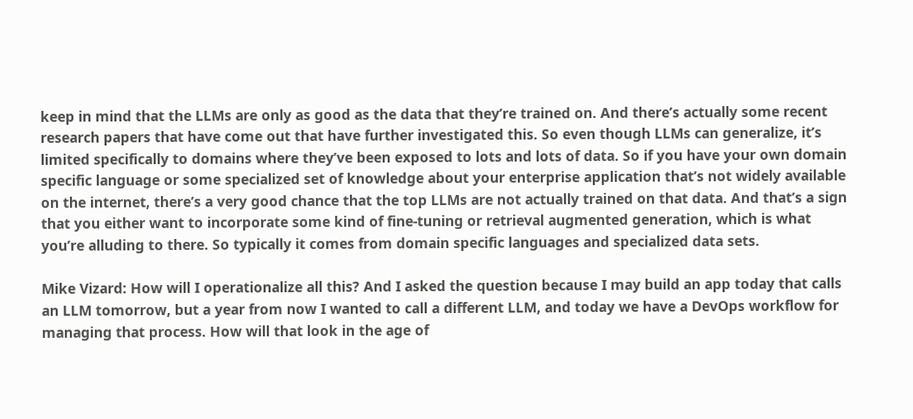keep in mind that the LLMs are only as good as the data that they’re trained on. And there’s actually some recent research papers that have come out that have further investigated this. So even though LLMs can generalize, it’s limited specifically to domains where they’ve been exposed to lots and lots of data. So if you have your own domain specific language or some specialized set of knowledge about your enterprise application that’s not widely available on the internet, there’s a very good chance that the top LLMs are not actually trained on that data. And that’s a sign that you either want to incorporate some kind of fine-tuning or retrieval augmented generation, which is what you’re alluding to there. So typically it comes from domain specific languages and specialized data sets.

Mike Vizard: How will I operationalize all this? And I asked the question because I may build an app today that calls an LLM tomorrow, but a year from now I wanted to call a different LLM, and today we have a DevOps workflow for managing that process. How will that look in the age of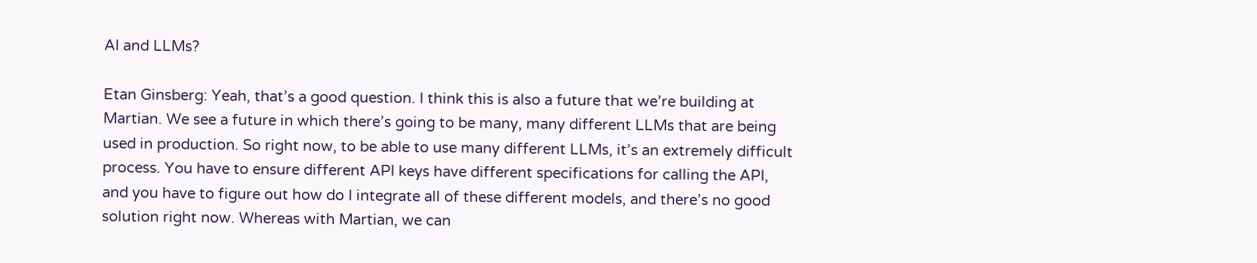AI and LLMs?

Etan Ginsberg: Yeah, that’s a good question. I think this is also a future that we’re building at Martian. We see a future in which there’s going to be many, many different LLMs that are being used in production. So right now, to be able to use many different LLMs, it’s an extremely difficult process. You have to ensure different API keys have different specifications for calling the API, and you have to figure out how do I integrate all of these different models, and there’s no good solution right now. Whereas with Martian, we can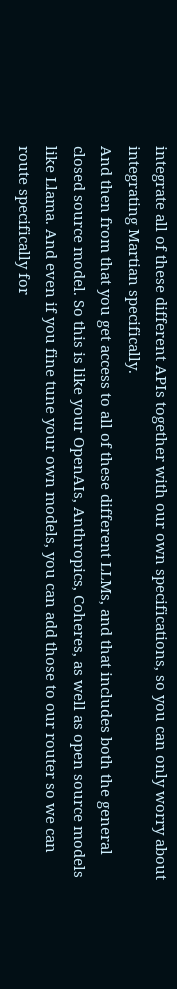integrate all of these different APIs together with our own specifications, so you can only worry about integrating Martian specifically.
And then from that you get access to all of these different LLMs, and that includes both the general closed source model. So this is like your OpenAIs, Anthropics, Coheres, as well as open source models like Llama. And even if you fine tune your own models, you can add those to our router so we can route specifically for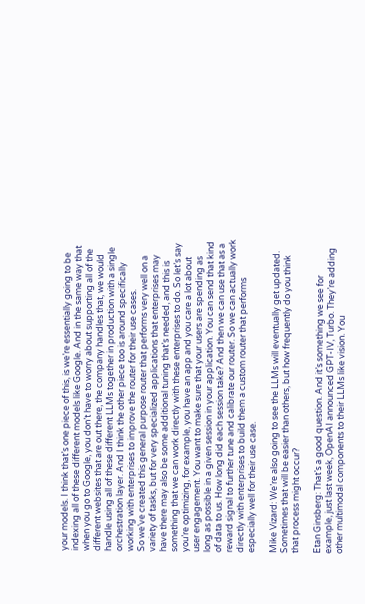your models. I think that’s one piece of this, is we’re essentially going to be indexing all of these different models like Google. And in the same way that when you go to Google, you don’t have to worry about supporting all of the different websites that are out there, the company handles that, we would handle using all of these different LLMs together in production with a single orchestration layer. And I think the other piece too is around specifically working with enterprises to improve the router for their use cases.
So we’ve created this general purpose router that performs very well on a variety of tasks, but for very specialized applications that enterprises may have there may also be some additional tuning that’s needed, and this is something that we can work directly with these enterprises to do. So let’s say you’re optimizing, for example, you have an app and you care a lot about user engagement. You want to make sure that your users are spending as long as possible in a given session in your application. You can send that kind of data to us. How long did each session take? And then we can use that as a reward signal to further tune and calibrate our router. So we can actually work directly with enterprises to build them a custom router that performs especially well for their use case.

Mike Vizard: We’re also going to see the LLMs will eventually get updated. Sometimes that will be easier than others, but how frequently do you think that process might occur?

Etan Ginsberg: That’s a good question. And it’s something we see for example, just last week, OpenAI announced GPT-IV, Turbo. They’re adding other multimodal components to their LLMs like vision. You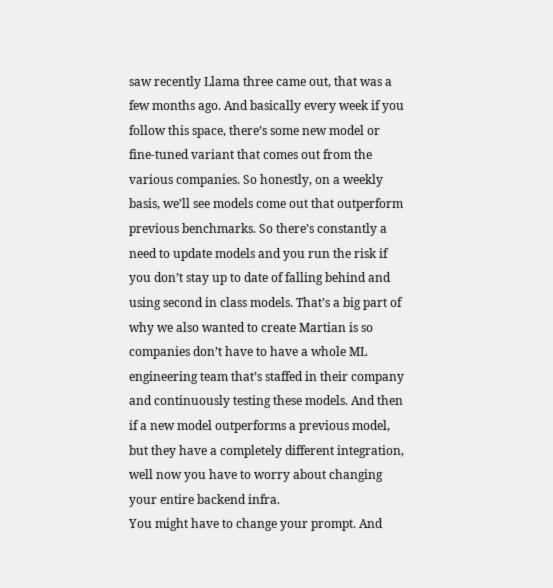saw recently Llama three came out, that was a few months ago. And basically every week if you follow this space, there’s some new model or fine-tuned variant that comes out from the various companies. So honestly, on a weekly basis, we’ll see models come out that outperform previous benchmarks. So there’s constantly a need to update models and you run the risk if you don’t stay up to date of falling behind and using second in class models. That’s a big part of why we also wanted to create Martian is so companies don’t have to have a whole ML engineering team that’s staffed in their company and continuously testing these models. And then if a new model outperforms a previous model, but they have a completely different integration, well now you have to worry about changing your entire backend infra.
You might have to change your prompt. And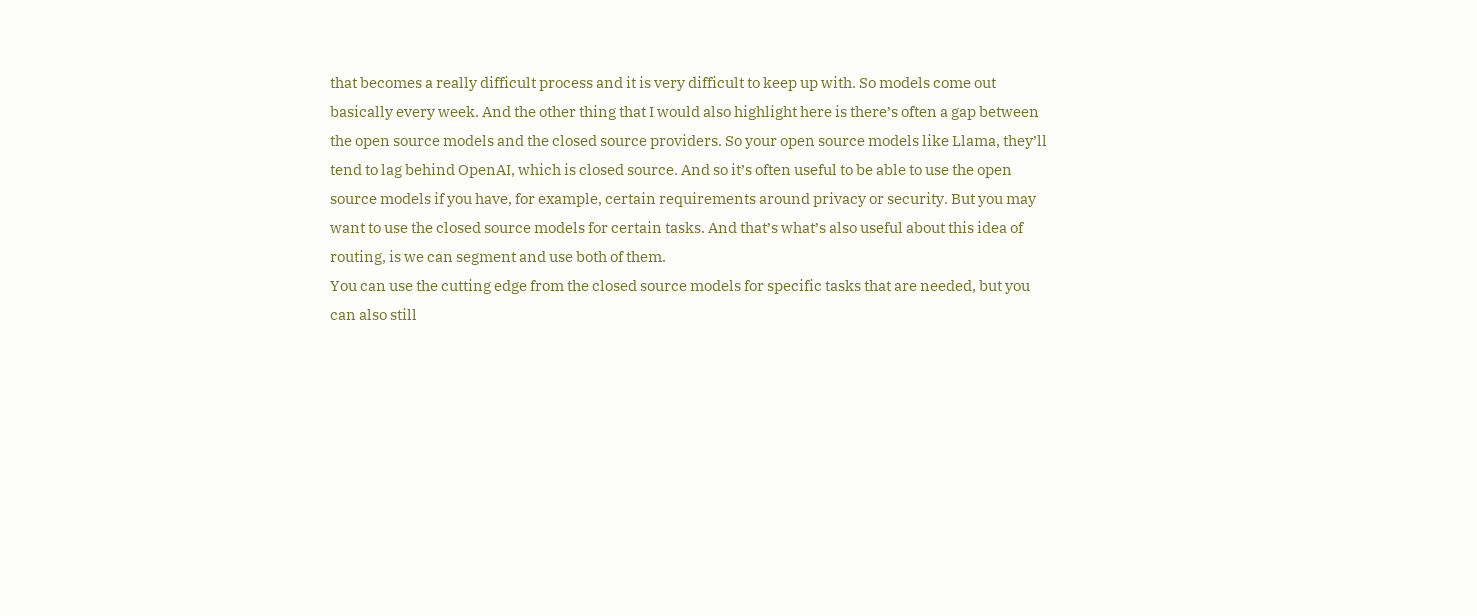that becomes a really difficult process and it is very difficult to keep up with. So models come out basically every week. And the other thing that I would also highlight here is there’s often a gap between the open source models and the closed source providers. So your open source models like Llama, they’ll tend to lag behind OpenAI, which is closed source. And so it’s often useful to be able to use the open source models if you have, for example, certain requirements around privacy or security. But you may want to use the closed source models for certain tasks. And that’s what’s also useful about this idea of routing, is we can segment and use both of them.
You can use the cutting edge from the closed source models for specific tasks that are needed, but you can also still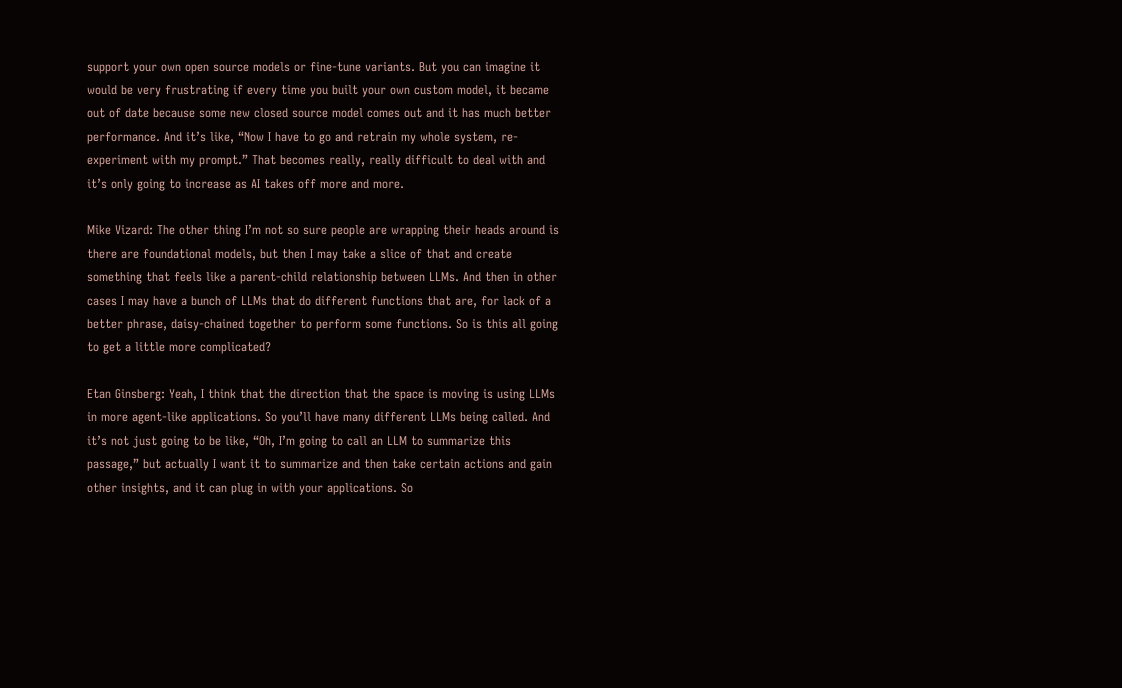support your own open source models or fine-tune variants. But you can imagine it would be very frustrating if every time you built your own custom model, it became out of date because some new closed source model comes out and it has much better performance. And it’s like, “Now I have to go and retrain my whole system, re-experiment with my prompt.” That becomes really, really difficult to deal with and it’s only going to increase as AI takes off more and more.

Mike Vizard: The other thing I’m not so sure people are wrapping their heads around is there are foundational models, but then I may take a slice of that and create something that feels like a parent-child relationship between LLMs. And then in other cases I may have a bunch of LLMs that do different functions that are, for lack of a better phrase, daisy-chained together to perform some functions. So is this all going to get a little more complicated?

Etan Ginsberg: Yeah, I think that the direction that the space is moving is using LLMs in more agent-like applications. So you’ll have many different LLMs being called. And it’s not just going to be like, “Oh, I’m going to call an LLM to summarize this passage,” but actually I want it to summarize and then take certain actions and gain other insights, and it can plug in with your applications. So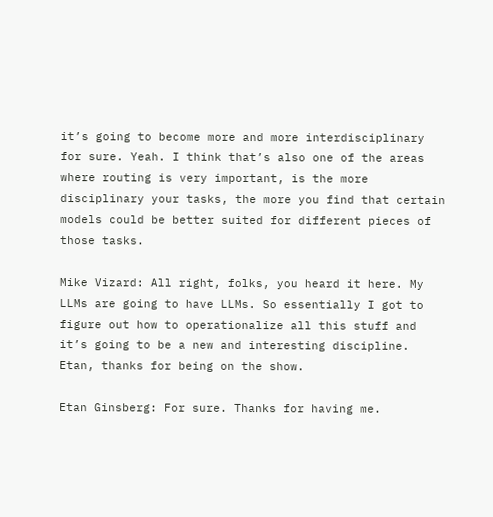it’s going to become more and more interdisciplinary for sure. Yeah. I think that’s also one of the areas where routing is very important, is the more disciplinary your tasks, the more you find that certain models could be better suited for different pieces of those tasks.

Mike Vizard: All right, folks, you heard it here. My LLMs are going to have LLMs. So essentially I got to figure out how to operationalize all this stuff and it’s going to be a new and interesting discipline. Etan, thanks for being on the show.

Etan Ginsberg: For sure. Thanks for having me.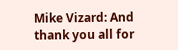Mike Vizard: And thank you all for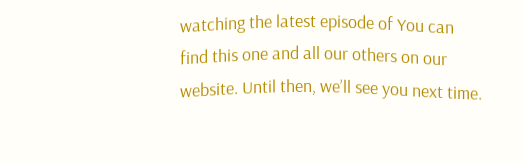watching the latest episode of You can find this one and all our others on our website. Until then, we’ll see you next time.